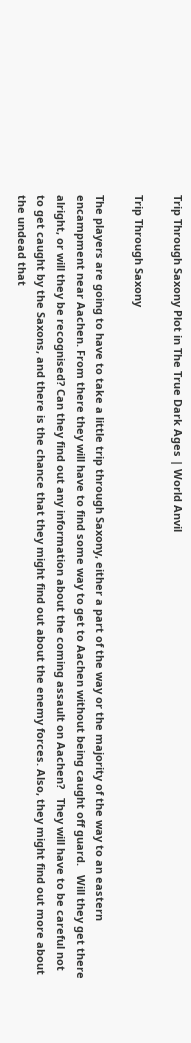Trip Through Saxony Plot in The True Dark Ages | World Anvil

Trip Through Saxony

The players are going to have to take a little trip through Saxony, either a part of the way or the majority of the way to an eastern encampment near Aachen. From there they will have to find some way to get to Aachen without being caught off guard.   Will they get there alright, or will they be recognised? Can they find out any information about the coming assault on Aachen?   They will have to be careful not to get caught by the Saxons, and there is the chance that they might find out about the enemy forces. Also, they might find out more about the undead that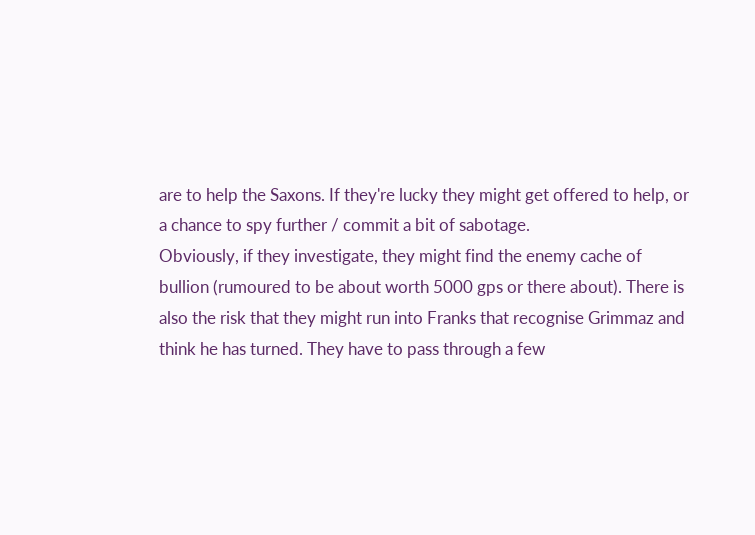are to help the Saxons. If they're lucky they might get offered to help, or a chance to spy further / commit a bit of sabotage.
Obviously, if they investigate, they might find the enemy cache of bullion (rumoured to be about worth 5000 gps or there about). There is also the risk that they might run into Franks that recognise Grimmaz and think he has turned. They have to pass through a few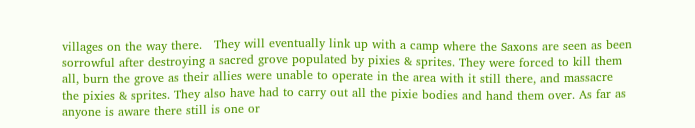villages on the way there.   They will eventually link up with a camp where the Saxons are seen as been sorrowful after destroying a sacred grove populated by pixies & sprites. They were forced to kill them all, burn the grove as their allies were unable to operate in the area with it still there, and massacre the pixies & sprites. They also have had to carry out all the pixie bodies and hand them over. As far as anyone is aware there still is one or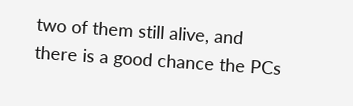two of them still alive, and there is a good chance the PCs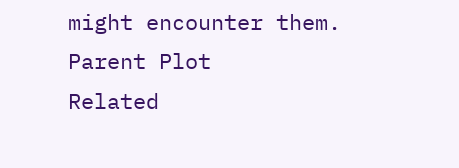might encounter them.
Parent Plot
Related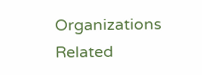Organizations
Related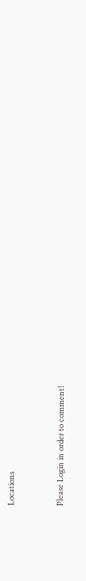Locations


Please Login in order to comment!